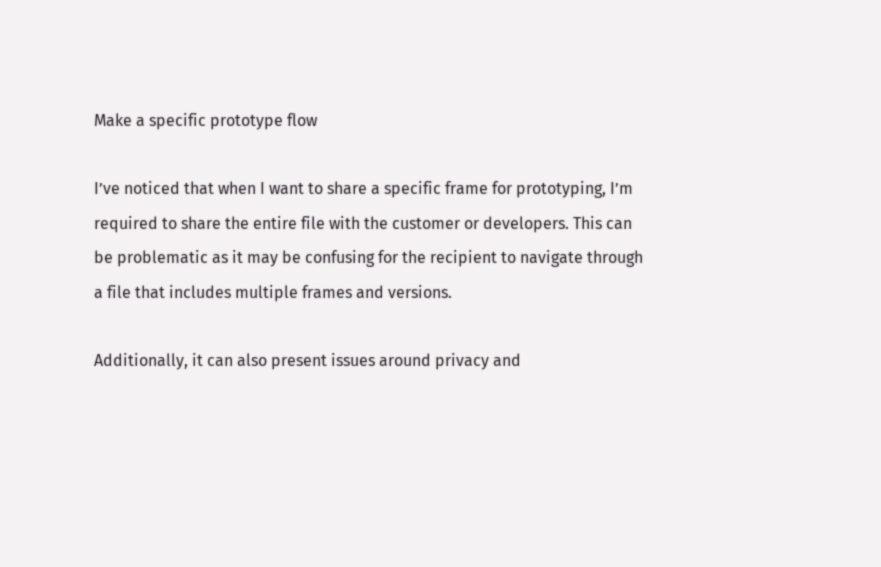Make a specific prototype flow

I’ve noticed that when I want to share a specific frame for prototyping, I’m required to share the entire file with the customer or developers. This can be problematic as it may be confusing for the recipient to navigate through a file that includes multiple frames and versions.

Additionally, it can also present issues around privacy and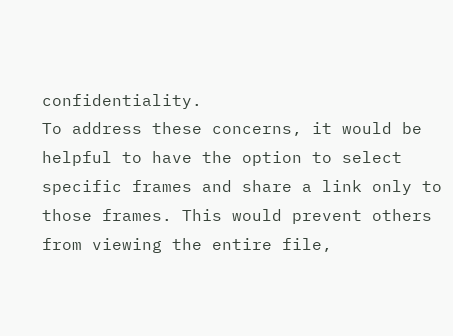confidentiality.
To address these concerns, it would be helpful to have the option to select specific frames and share a link only to those frames. This would prevent others from viewing the entire file,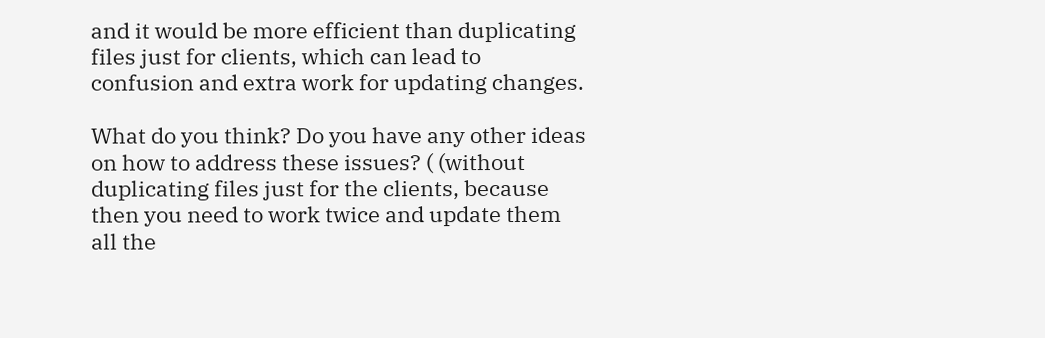and it would be more efficient than duplicating files just for clients, which can lead to confusion and extra work for updating changes.

What do you think? Do you have any other ideas on how to address these issues? ( (without duplicating files just for the clients, because then you need to work twice and update them all the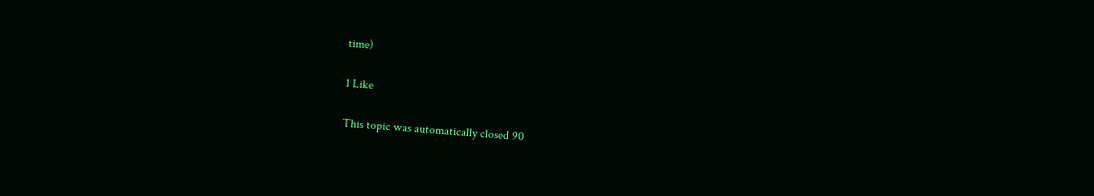time)

1 Like

This topic was automatically closed 90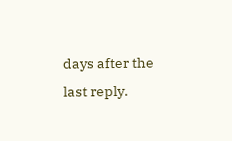days after the last reply.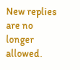New replies are no longer allowed.